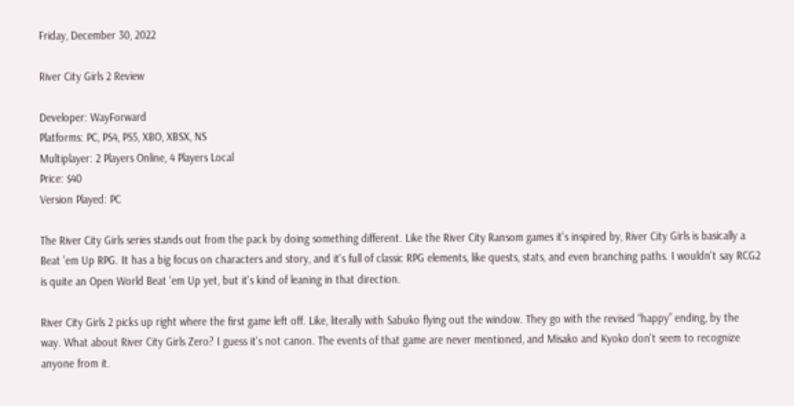Friday, December 30, 2022

River City Girls 2 Review

Developer: WayForward
Platforms: PC, PS4, PS5, XBO, XBSX, NS
Multiplayer: 2 Players Online, 4 Players Local
Price: $40
Version Played: PC

The River City Girls series stands out from the pack by doing something different. Like the River City Ransom games it's inspired by, River City Girls is basically a Beat 'em Up RPG. It has a big focus on characters and story, and it's full of classic RPG elements, like quests, stats, and even branching paths. I wouldn't say RCG2 is quite an Open World Beat 'em Up yet, but it's kind of leaning in that direction.

River City Girls 2 picks up right where the first game left off. Like, literally with Sabuko flying out the window. They go with the revised “happy” ending, by the way. What about River City Girls Zero? I guess it's not canon. The events of that game are never mentioned, and Misako and Kyoko don't seem to recognize anyone from it.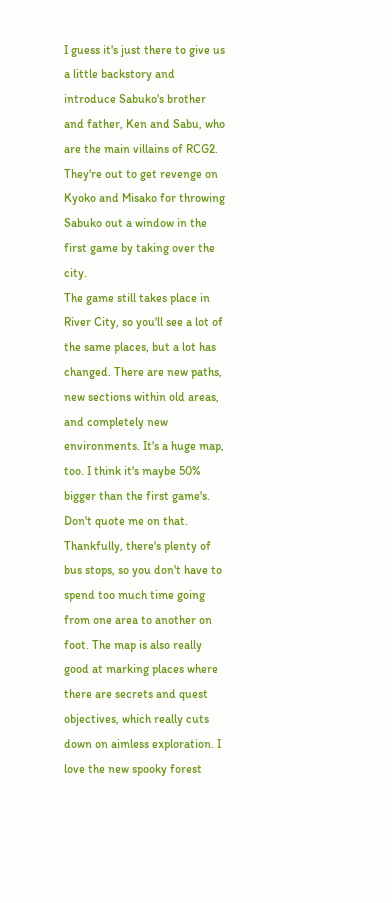I guess it's just there to give us a little backstory and introduce Sabuko's brother and father, Ken and Sabu, who are the main villains of RCG2. They're out to get revenge on Kyoko and Misako for throwing Sabuko out a window in the first game by taking over the city.
The game still takes place in River City, so you'll see a lot of the same places, but a lot has changed. There are new paths, new sections within old areas, and completely new environments. It's a huge map, too. I think it's maybe 50% bigger than the first game's. Don't quote me on that. Thankfully, there's plenty of bus stops, so you don't have to spend too much time going from one area to another on foot. The map is also really good at marking places where there are secrets and quest objectives, which really cuts down on aimless exploration. I love the new spooky forest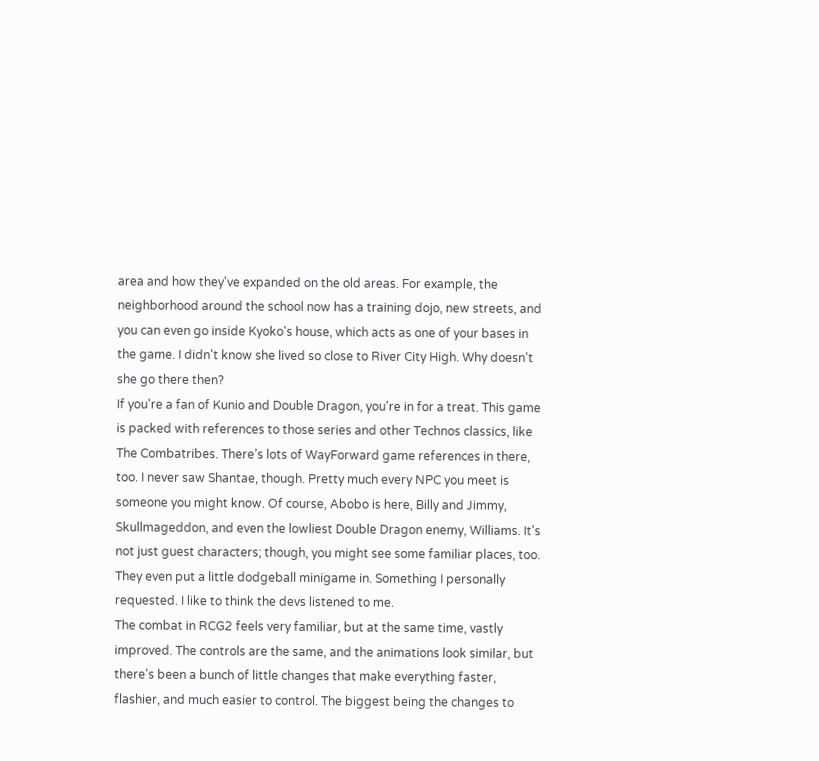area and how they've expanded on the old areas. For example, the neighborhood around the school now has a training dojo, new streets, and you can even go inside Kyoko's house, which acts as one of your bases in the game. I didn't know she lived so close to River City High. Why doesn't she go there then?
If you're a fan of Kunio and Double Dragon, you're in for a treat. This game is packed with references to those series and other Technos classics, like The Combatribes. There’s lots of WayForward game references in there, too. I never saw Shantae, though. Pretty much every NPC you meet is someone you might know. Of course, Abobo is here, Billy and Jimmy, Skullmageddon, and even the lowliest Double Dragon enemy, Williams. It's not just guest characters; though, you might see some familiar places, too. They even put a little dodgeball minigame in. Something I personally requested. I like to think the devs listened to me.
The combat in RCG2 feels very familiar, but at the same time, vastly improved. The controls are the same, and the animations look similar, but there's been a bunch of little changes that make everything faster, flashier, and much easier to control. The biggest being the changes to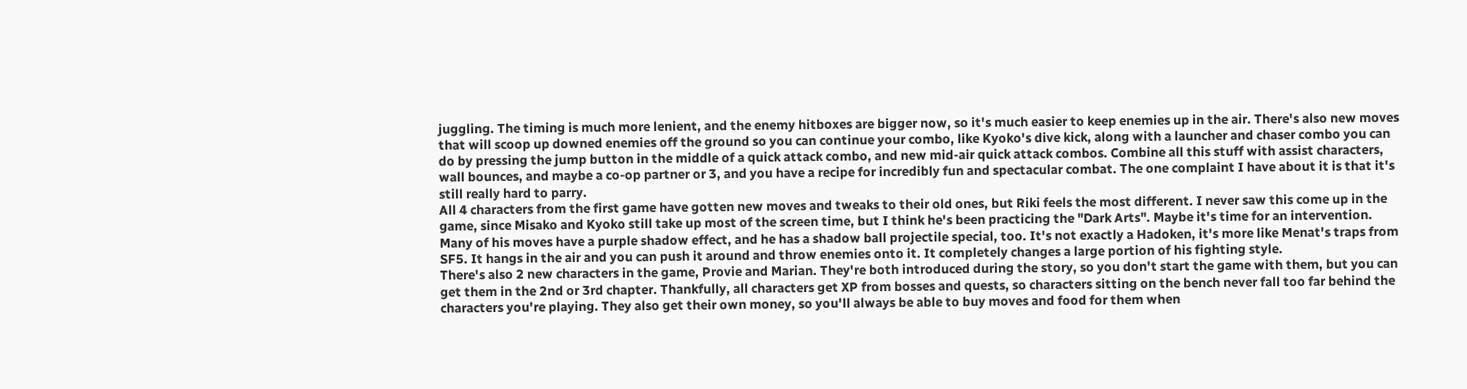juggling. The timing is much more lenient, and the enemy hitboxes are bigger now, so it's much easier to keep enemies up in the air. There's also new moves that will scoop up downed enemies off the ground so you can continue your combo, like Kyoko's dive kick, along with a launcher and chaser combo you can do by pressing the jump button in the middle of a quick attack combo, and new mid-air quick attack combos. Combine all this stuff with assist characters, wall bounces, and maybe a co-op partner or 3, and you have a recipe for incredibly fun and spectacular combat. The one complaint I have about it is that it's still really hard to parry.
All 4 characters from the first game have gotten new moves and tweaks to their old ones, but Riki feels the most different. I never saw this come up in the game, since Misako and Kyoko still take up most of the screen time, but I think he's been practicing the "Dark Arts". Maybe it's time for an intervention. Many of his moves have a purple shadow effect, and he has a shadow ball projectile special, too. It's not exactly a Hadoken, it's more like Menat's traps from SF5. It hangs in the air and you can push it around and throw enemies onto it. It completely changes a large portion of his fighting style.
There's also 2 new characters in the game, Provie and Marian. They're both introduced during the story, so you don't start the game with them, but you can get them in the 2nd or 3rd chapter. Thankfully, all characters get XP from bosses and quests, so characters sitting on the bench never fall too far behind the characters you're playing. They also get their own money, so you'll always be able to buy moves and food for them when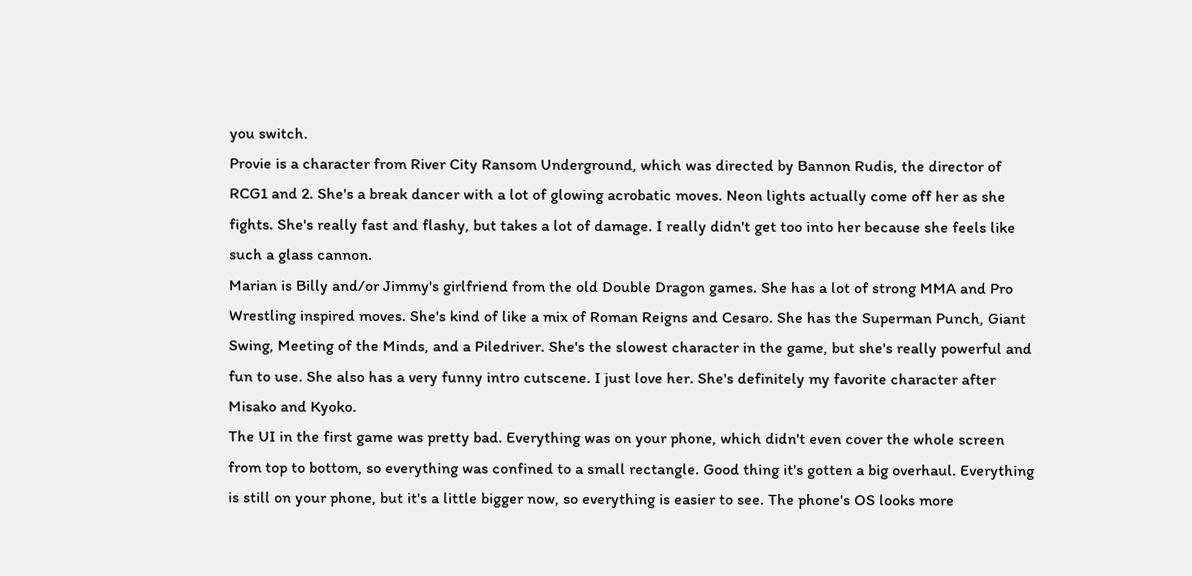you switch.
Provie is a character from River City Ransom Underground, which was directed by Bannon Rudis, the director of RCG1 and 2. She's a break dancer with a lot of glowing acrobatic moves. Neon lights actually come off her as she fights. She's really fast and flashy, but takes a lot of damage. I really didn't get too into her because she feels like such a glass cannon.
Marian is Billy and/or Jimmy's girlfriend from the old Double Dragon games. She has a lot of strong MMA and Pro Wrestling inspired moves. She's kind of like a mix of Roman Reigns and Cesaro. She has the Superman Punch, Giant Swing, Meeting of the Minds, and a Piledriver. She's the slowest character in the game, but she's really powerful and fun to use. She also has a very funny intro cutscene. I just love her. She's definitely my favorite character after Misako and Kyoko.
The UI in the first game was pretty bad. Everything was on your phone, which didn't even cover the whole screen from top to bottom, so everything was confined to a small rectangle. Good thing it's gotten a big overhaul. Everything is still on your phone, but it's a little bigger now, so everything is easier to see. The phone's OS looks more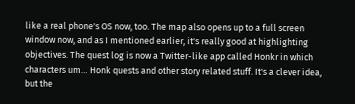like a real phone's OS now, too. The map also opens up to a full screen window now, and as I mentioned earlier, it's really good at highlighting objectives. The quest log is now a Twitter-like app called Honkr in which characters um… Honk quests and other story related stuff. It's a clever idea, but the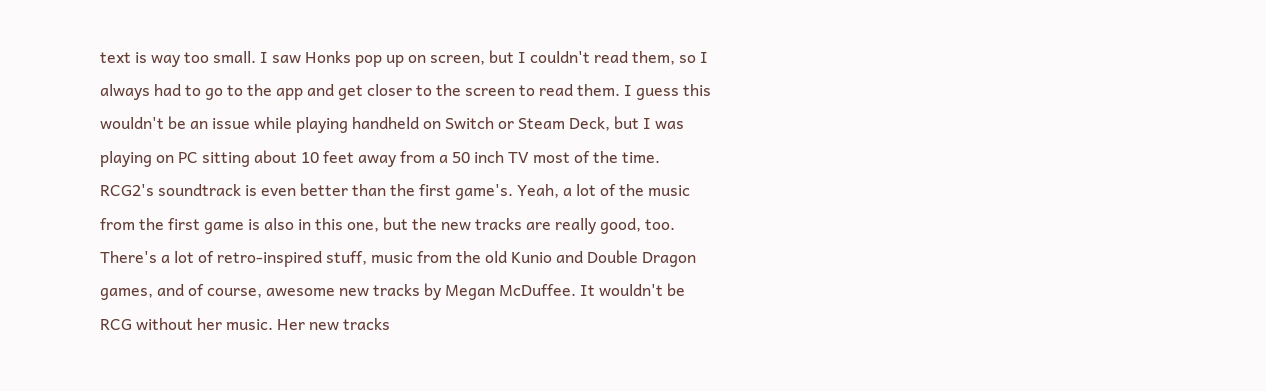text is way too small. I saw Honks pop up on screen, but I couldn't read them, so I always had to go to the app and get closer to the screen to read them. I guess this wouldn't be an issue while playing handheld on Switch or Steam Deck, but I was playing on PC sitting about 10 feet away from a 50 inch TV most of the time.
RCG2's soundtrack is even better than the first game's. Yeah, a lot of the music from the first game is also in this one, but the new tracks are really good, too. There's a lot of retro-inspired stuff, music from the old Kunio and Double Dragon games, and of course, awesome new tracks by Megan McDuffee. It wouldn't be RCG without her music. Her new tracks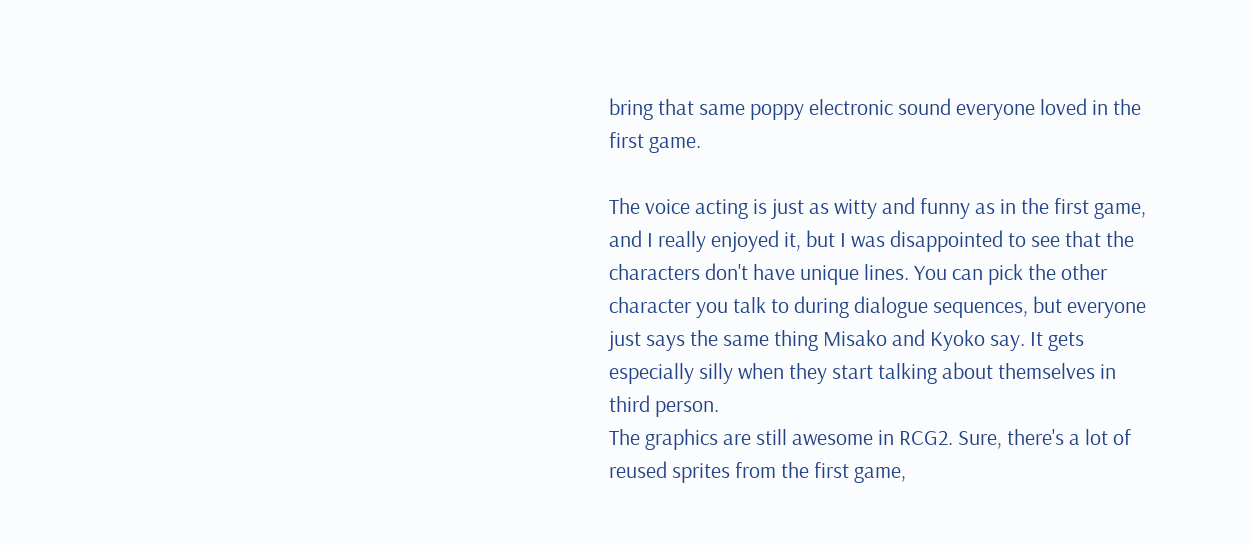bring that same poppy electronic sound everyone loved in the first game.

The voice acting is just as witty and funny as in the first game, and I really enjoyed it, but I was disappointed to see that the characters don't have unique lines. You can pick the other character you talk to during dialogue sequences, but everyone just says the same thing Misako and Kyoko say. It gets especially silly when they start talking about themselves in third person.
The graphics are still awesome in RCG2. Sure, there's a lot of reused sprites from the first game,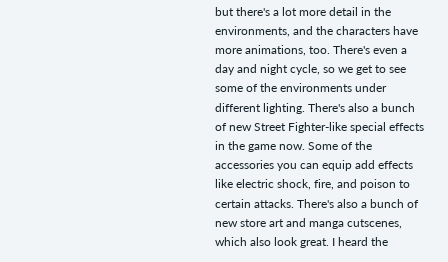but there's a lot more detail in the environments, and the characters have more animations, too. There's even a day and night cycle, so we get to see some of the environments under different lighting. There's also a bunch of new Street Fighter-like special effects in the game now. Some of the accessories you can equip add effects like electric shock, fire, and poison to certain attacks. There's also a bunch of new store art and manga cutscenes, which also look great. I heard the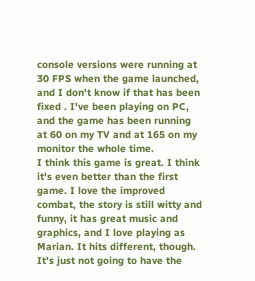console versions were running at 30 FPS when the game launched, and I don't know if that has been fixed . I've been playing on PC, and the game has been running at 60 on my TV and at 165 on my monitor the whole time.
I think this game is great. I think it's even better than the first game. I love the improved combat, the story is still witty and funny, it has great music and graphics, and I love playing as Marian. It hits different, though. It's just not going to have the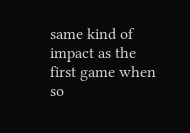same kind of impact as the first game when so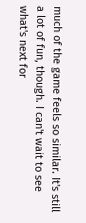much of the game feels so similar. It's still a lot of fun, though. I can't wait to see what's next for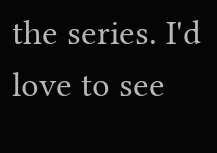the series. I'd love to see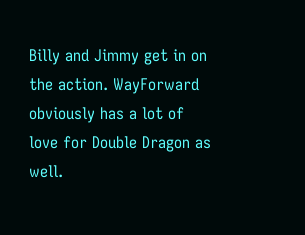Billy and Jimmy get in on the action. WayForward obviously has a lot of love for Double Dragon as well.